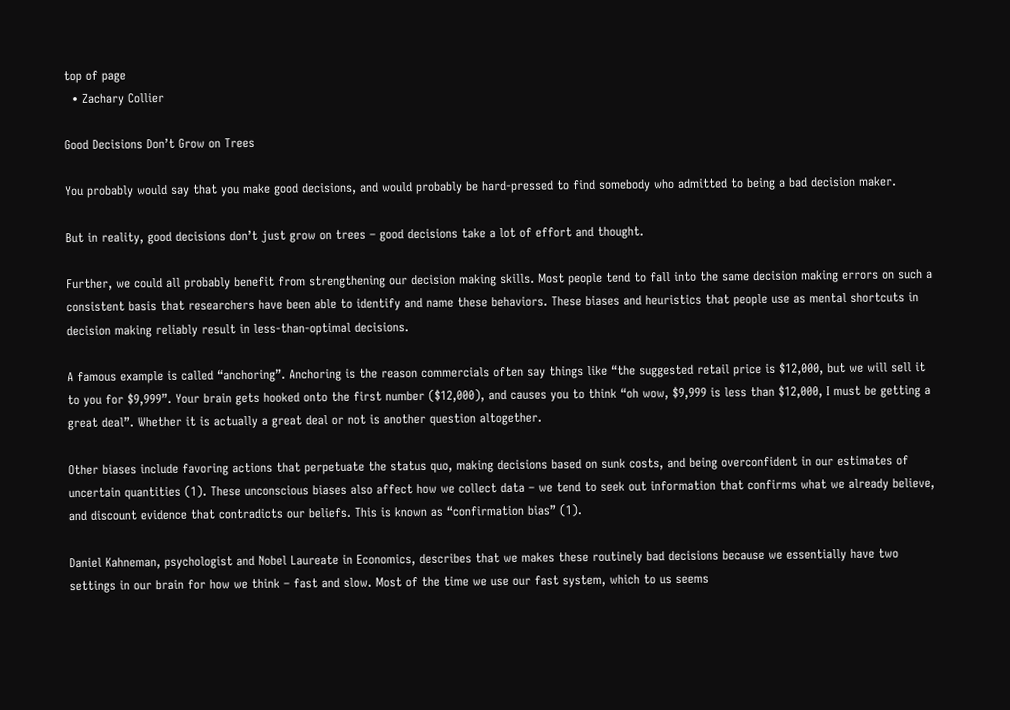top of page
  • Zachary Collier

Good Decisions Don’t Grow on Trees

You probably would say that you make good decisions, and would probably be hard-pressed to find somebody who admitted to being a bad decision maker.

But in reality, good decisions don’t just grow on trees – good decisions take a lot of effort and thought.

Further, we could all probably benefit from strengthening our decision making skills. Most people tend to fall into the same decision making errors on such a consistent basis that researchers have been able to identify and name these behaviors. These biases and heuristics that people use as mental shortcuts in decision making reliably result in less-than-optimal decisions.

A famous example is called “anchoring”. Anchoring is the reason commercials often say things like “the suggested retail price is $12,000, but we will sell it to you for $9,999”. Your brain gets hooked onto the first number ($12,000), and causes you to think “oh wow, $9,999 is less than $12,000, I must be getting a great deal”. Whether it is actually a great deal or not is another question altogether.

Other biases include favoring actions that perpetuate the status quo, making decisions based on sunk costs, and being overconfident in our estimates of uncertain quantities (1). These unconscious biases also affect how we collect data – we tend to seek out information that confirms what we already believe, and discount evidence that contradicts our beliefs. This is known as “confirmation bias” (1).

Daniel Kahneman, psychologist and Nobel Laureate in Economics, describes that we makes these routinely bad decisions because we essentially have two settings in our brain for how we think – fast and slow. Most of the time we use our fast system, which to us seems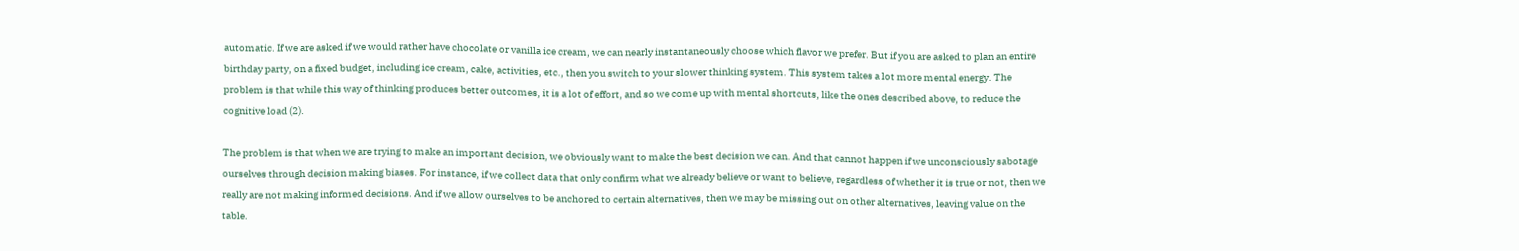automatic. If we are asked if we would rather have chocolate or vanilla ice cream, we can nearly instantaneously choose which flavor we prefer. But if you are asked to plan an entire birthday party, on a fixed budget, including ice cream, cake, activities, etc., then you switch to your slower thinking system. This system takes a lot more mental energy. The problem is that while this way of thinking produces better outcomes, it is a lot of effort, and so we come up with mental shortcuts, like the ones described above, to reduce the cognitive load (2).

The problem is that when we are trying to make an important decision, we obviously want to make the best decision we can. And that cannot happen if we unconsciously sabotage ourselves through decision making biases. For instance, if we collect data that only confirm what we already believe or want to believe, regardless of whether it is true or not, then we really are not making informed decisions. And if we allow ourselves to be anchored to certain alternatives, then we may be missing out on other alternatives, leaving value on the table.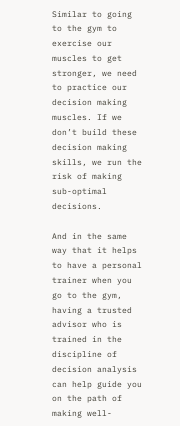Similar to going to the gym to exercise our muscles to get stronger, we need to practice our decision making muscles. If we don’t build these decision making skills, we run the risk of making sub-optimal decisions.

And in the same way that it helps to have a personal trainer when you go to the gym, having a trusted advisor who is trained in the discipline of decision analysis can help guide you on the path of making well-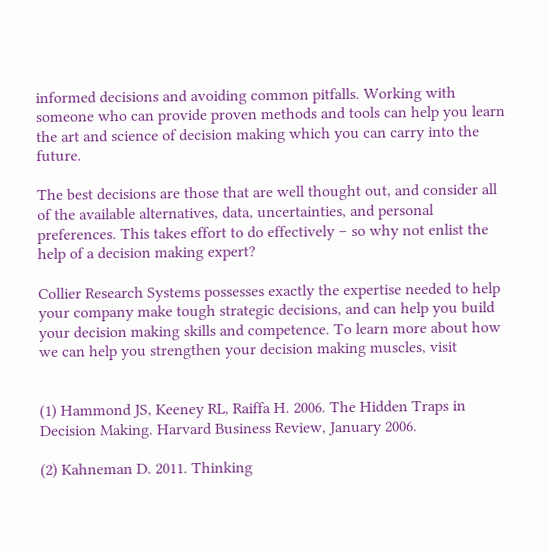informed decisions and avoiding common pitfalls. Working with someone who can provide proven methods and tools can help you learn the art and science of decision making which you can carry into the future.

The best decisions are those that are well thought out, and consider all of the available alternatives, data, uncertainties, and personal preferences. This takes effort to do effectively – so why not enlist the help of a decision making expert?

Collier Research Systems possesses exactly the expertise needed to help your company make tough strategic decisions, and can help you build your decision making skills and competence. To learn more about how we can help you strengthen your decision making muscles, visit


(1) Hammond JS, Keeney RL, Raiffa H. 2006. The Hidden Traps in Decision Making. Harvard Business Review, January 2006.

(2) Kahneman D. 2011. Thinking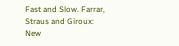Fast and Slow. Farrar, Straus and Giroux: New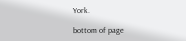York.

bottom of page